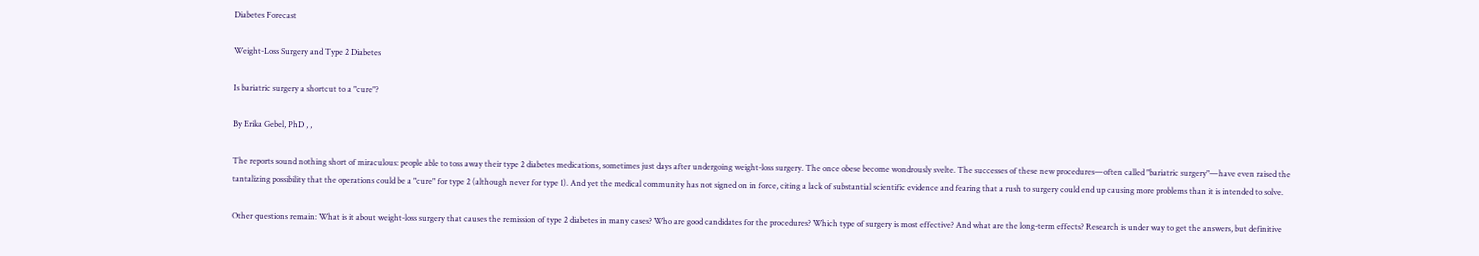Diabetes Forecast

Weight-Loss Surgery and Type 2 Diabetes

Is bariatric surgery a shortcut to a "cure"?

By Erika Gebel, PhD , ,

The reports sound nothing short of miraculous: people able to toss away their type 2 diabetes medications, sometimes just days after undergoing weight-loss surgery. The once obese become wondrously svelte. The successes of these new procedures—often called "bariatric surgery"—have even raised the tantalizing possibility that the operations could be a "cure" for type 2 (although never for type 1). And yet the medical community has not signed on in force, citing a lack of substantial scientific evidence and fearing that a rush to surgery could end up causing more problems than it is intended to solve.

Other questions remain: What is it about weight-loss surgery that causes the remission of type 2 diabetes in many cases? Who are good candidates for the procedures? Which type of surgery is most effective? And what are the long-term effects? Research is under way to get the answers, but definitive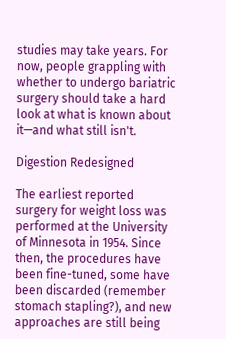studies may take years. For now, people grappling with whether to undergo bariatric surgery should take a hard look at what is known about it—and what still isn't.

Digestion Redesigned

The earliest reported surgery for weight loss was performed at the University of Minnesota in 1954. Since then, the procedures have been fine-tuned, some have been discarded (remember stomach stapling?), and new approaches are still being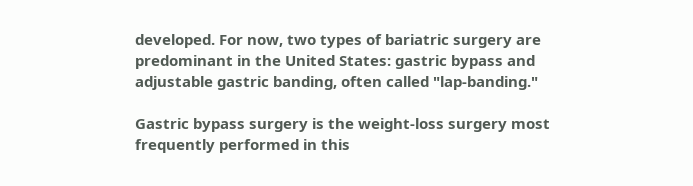developed. For now, two types of bariatric surgery are predominant in the United States: gastric bypass and adjustable gastric banding, often called "lap-banding."

Gastric bypass surgery is the weight-loss surgery most frequently performed in this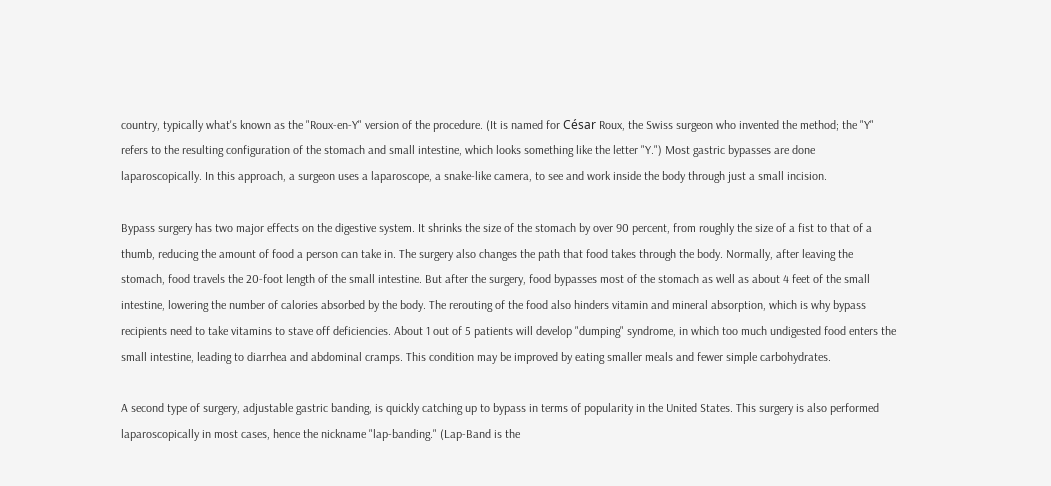country, typically what's known as the "Roux-en-Y" version of the procedure. (It is named for César Roux, the Swiss surgeon who invented the method; the "Y" refers to the resulting configuration of the stomach and small intestine, which looks something like the letter "Y.") Most gastric bypasses are done laparoscopically. In this approach, a surgeon uses a laparoscope, a snake-like camera, to see and work inside the body through just a small incision.

Bypass surgery has two major effects on the digestive system. It shrinks the size of the stomach by over 90 percent, from roughly the size of a fist to that of a thumb, reducing the amount of food a person can take in. The surgery also changes the path that food takes through the body. Normally, after leaving the stomach, food travels the 20-foot length of the small intestine. But after the surgery, food bypasses most of the stomach as well as about 4 feet of the small intestine, lowering the number of calories absorbed by the body. The rerouting of the food also hinders vitamin and mineral absorption, which is why bypass recipients need to take vitamins to stave off deficiencies. About 1 out of 5 patients will develop "dumping" syndrome, in which too much undigested food enters the small intestine, leading to diarrhea and abdominal cramps. This condition may be improved by eating smaller meals and fewer simple carbohydrates.

A second type of surgery, adjustable gastric banding, is quickly catching up to bypass in terms of popularity in the United States. This surgery is also performed laparoscopically in most cases, hence the nickname "lap-banding." (Lap-Band is the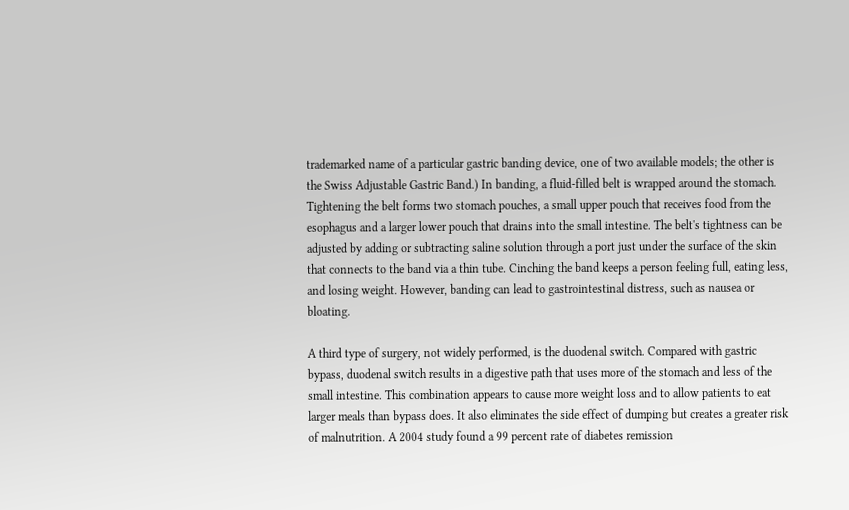trademarked name of a particular gastric banding device, one of two available models; the other is the Swiss Adjustable Gastric Band.) In banding, a fluid-filled belt is wrapped around the stomach. Tightening the belt forms two stomach pouches, a small upper pouch that receives food from the esophagus and a larger lower pouch that drains into the small intestine. The belt's tightness can be adjusted by adding or subtracting saline solution through a port just under the surface of the skin that connects to the band via a thin tube. Cinching the band keeps a person feeling full, eating less, and losing weight. However, banding can lead to gastrointestinal distress, such as nausea or bloating.

A third type of surgery, not widely performed, is the duodenal switch. Compared with gastric bypass, duodenal switch results in a digestive path that uses more of the stomach and less of the small intestine. This combination appears to cause more weight loss and to allow patients to eat larger meals than bypass does. It also eliminates the side effect of dumping but creates a greater risk of malnutrition. A 2004 study found a 99 percent rate of diabetes remission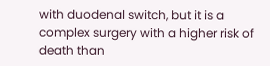with duodenal switch, but it is a complex surgery with a higher risk of death than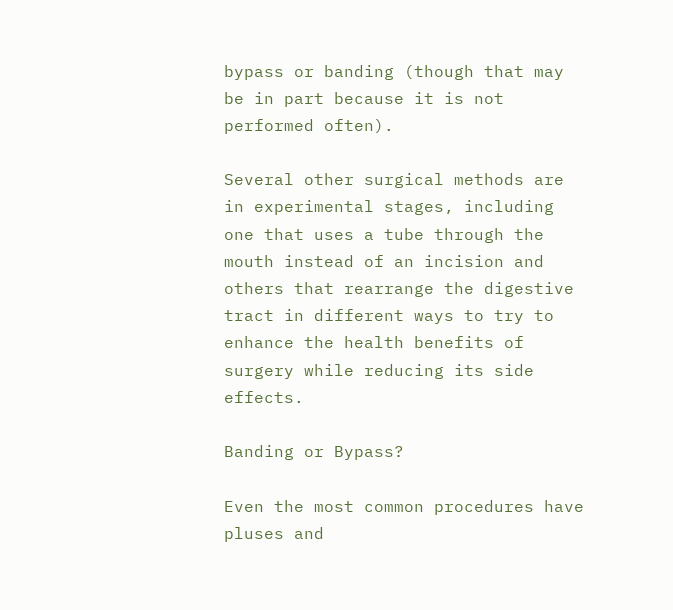bypass or banding (though that may be in part because it is not performed often).

Several other surgical methods are in experimental stages, including one that uses a tube through the mouth instead of an incision and others that rearrange the digestive tract in different ways to try to enhance the health benefits of surgery while reducing its side effects.

Banding or Bypass?

Even the most common procedures have pluses and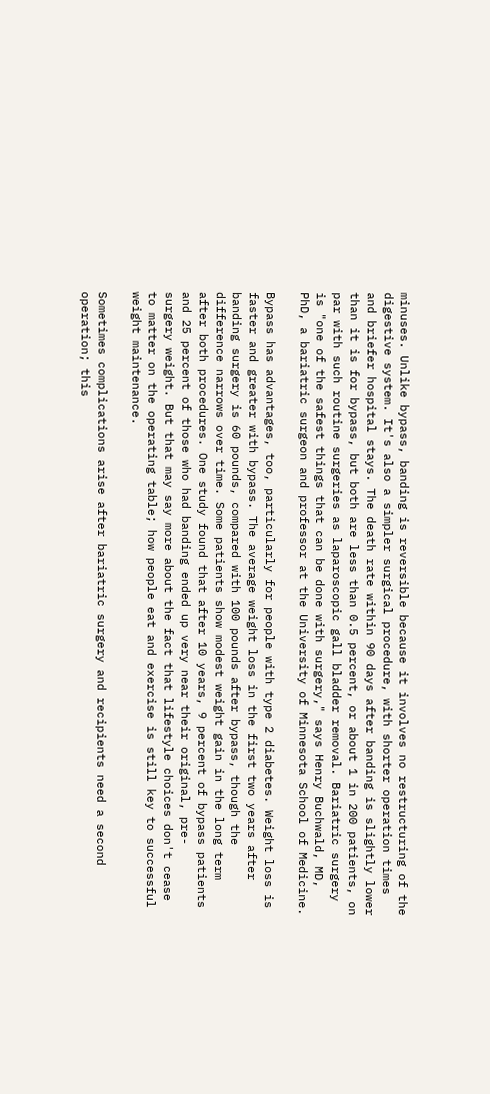minuses. Unlike bypass, banding is reversible because it involves no restructuring of the digestive system. It's also a simpler surgical procedure, with shorter operation times and briefer hospital stays. The death rate within 90 days after banding is slightly lower than it is for bypass, but both are less than 0.5 percent, or about 1 in 200 patients, on par with such routine surgeries as laparoscopic gall bladder removal. Bariatric surgery is "one of the safest things that can be done with surgery," says Henry Buchwald, MD, PhD, a bariatric surgeon and professor at the University of Minnesota School of Medicine.

Bypass has advantages, too, particularly for people with type 2 diabetes. Weight loss is faster and greater with bypass. The average weight loss in the first two years after banding surgery is 60 pounds, compared with 100 pounds after bypass, though the difference narrows over time. Some patients show modest weight gain in the long term after both procedures. One study found that after 10 years, 9 percent of bypass patients and 25 percent of those who had banding ended up very near their original, pre-
surgery weight. But that may say more about the fact that lifestyle choices don't cease to matter on the operating table; how people eat and exercise is still key to successful weight maintenance.

Sometimes complications arise after bariatric surgery and recipients need a second operation; this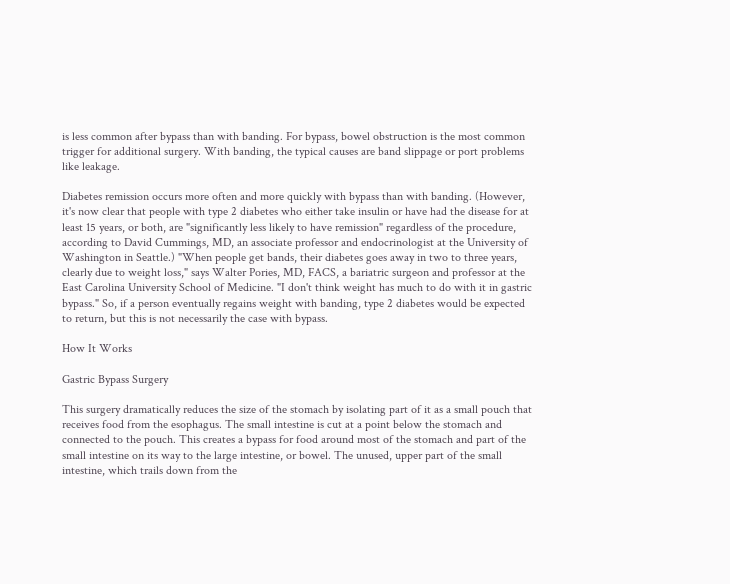is less common after bypass than with banding. For bypass, bowel obstruction is the most common trigger for additional surgery. With banding, the typical causes are band slippage or port problems like leakage.

Diabetes remission occurs more often and more quickly with bypass than with banding. (However, it's now clear that people with type 2 diabetes who either take insulin or have had the disease for at least 15 years, or both, are "significantly less likely to have remission" regardless of the procedure, according to David Cummings, MD, an associate professor and endocrinologist at the University of Washington in Seattle.) "When people get bands, their diabetes goes away in two to three years, clearly due to weight loss," says Walter Pories, MD, FACS, a bariatric surgeon and professor at the East Carolina University School of Medicine. "I don't think weight has much to do with it in gastric bypass." So, if a person eventually regains weight with banding, type 2 diabetes would be expected to return, but this is not necessarily the case with bypass.

How It Works

Gastric Bypass Surgery

This surgery dramatically reduces the size of the stomach by isolating part of it as a small pouch that receives food from the esophagus. The small intestine is cut at a point below the stomach and connected to the pouch. This creates a bypass for food around most of the stomach and part of the small intestine on its way to the large intestine, or bowel. The unused, upper part of the small intestine, which trails down from the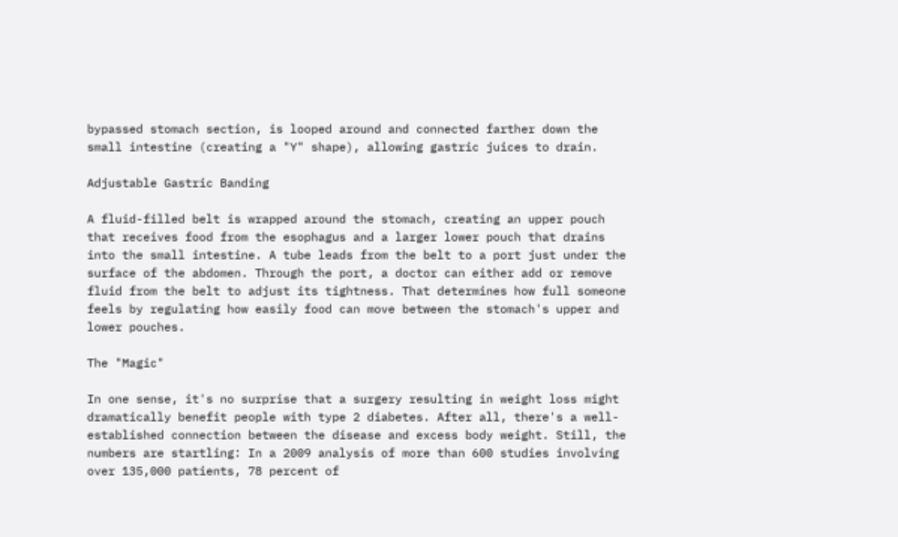bypassed stomach section, is looped around and connected farther down the small intestine (creating a "Y" shape), allowing gastric juices to drain.

Adjustable Gastric Banding

A fluid-filled belt is wrapped around the stomach, creating an upper pouch that receives food from the esophagus and a larger lower pouch that drains into the small intestine. A tube leads from the belt to a port just under the surface of the abdomen. Through the port, a doctor can either add or remove fluid from the belt to adjust its tightness. That determines how full someone feels by regulating how easily food can move between the stomach's upper and lower pouches.

The "Magic"

In one sense, it's no surprise that a surgery resulting in weight loss might dramatically benefit people with type 2 diabetes. After all, there's a well-established connection between the disease and excess body weight. Still, the numbers are startling: In a 2009 analysis of more than 600 studies involving over 135,000 patients, 78 percent of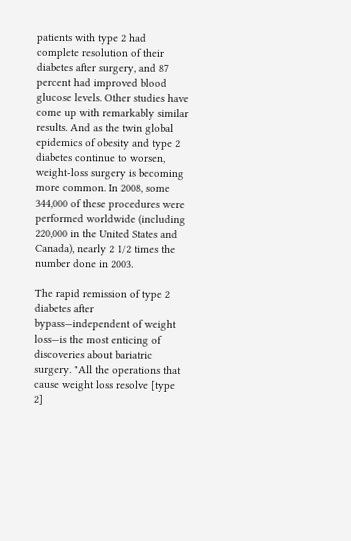patients with type 2 had complete resolution of their diabetes after surgery, and 87 percent had improved blood glucose levels. Other studies have come up with remarkably similar results. And as the twin global epidemics of obesity and type 2 diabetes continue to worsen, weight-loss surgery is becoming more common. In 2008, some 344,000 of these procedures were performed worldwide (including 220,000 in the United States and Canada), nearly 2 1/2 times the number done in 2003.

The rapid remission of type 2 diabetes after bypass—independent of weight loss—is the most enticing of discoveries about bariatric surgery. "All the operations that cause weight loss resolve [type 2]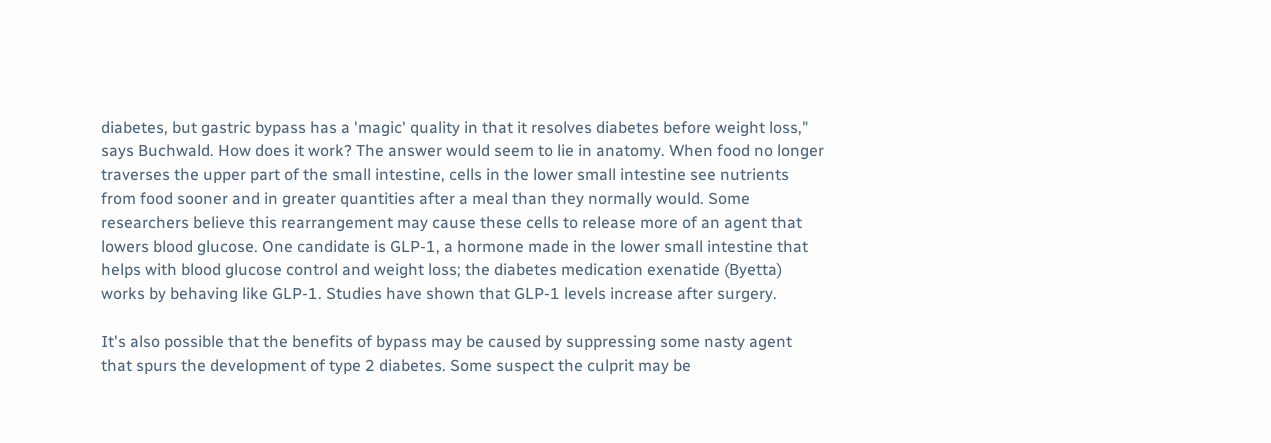diabetes, but gastric bypass has a 'magic' quality in that it resolves diabetes before weight loss," says Buchwald. How does it work? The answer would seem to lie in anatomy. When food no longer traverses the upper part of the small intestine, cells in the lower small intestine see nutrients from food sooner and in greater quantities after a meal than they normally would. Some researchers believe this rearrangement may cause these cells to release more of an agent that lowers blood glucose. One candidate is GLP-1, a hormone made in the lower small intestine that helps with blood glucose control and weight loss; the diabetes medication exenatide (Byetta) works by behaving like GLP-1. Studies have shown that GLP-1 levels increase after surgery.

It's also possible that the benefits of bypass may be caused by suppressing some nasty agent that spurs the development of type 2 diabetes. Some suspect the culprit may be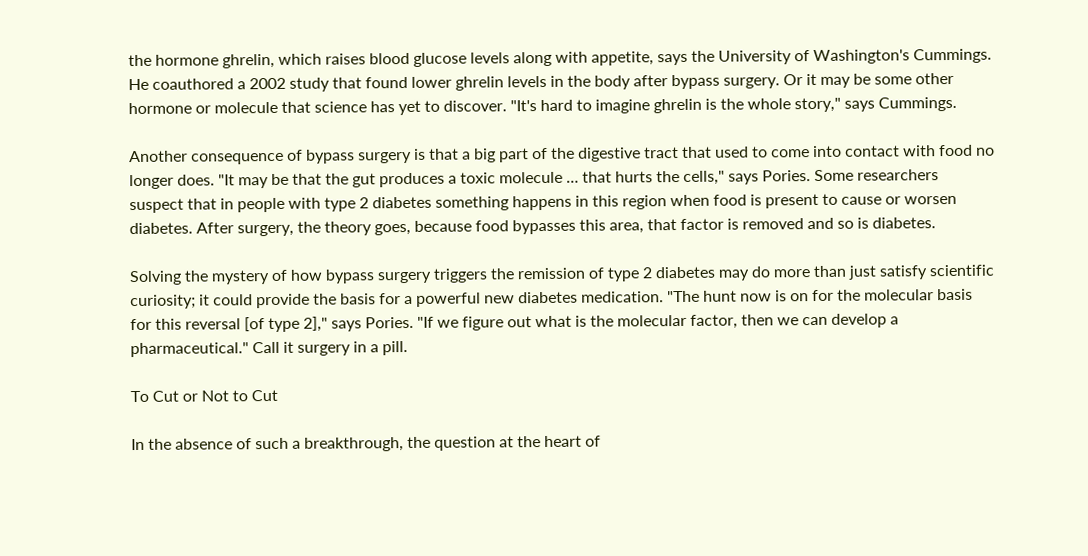the hormone ghrelin, which raises blood glucose levels along with appetite, says the University of Washington's Cummings. He coauthored a 2002 study that found lower ghrelin levels in the body after bypass surgery. Or it may be some other hormone or molecule that science has yet to discover. "It's hard to imagine ghrelin is the whole story," says Cummings.

Another consequence of bypass surgery is that a big part of the digestive tract that used to come into contact with food no longer does. "It may be that the gut produces a toxic molecule … that hurts the cells," says Pories. Some researchers suspect that in people with type 2 diabetes something happens in this region when food is present to cause or worsen diabetes. After surgery, the theory goes, because food bypasses this area, that factor is removed and so is diabetes.

Solving the mystery of how bypass surgery triggers the remission of type 2 diabetes may do more than just satisfy scientific curiosity; it could provide the basis for a powerful new diabetes medication. "The hunt now is on for the molecular basis for this reversal [of type 2]," says Pories. "If we figure out what is the molecular factor, then we can develop a pharmaceutical." Call it surgery in a pill.

To Cut or Not to Cut

In the absence of such a breakthrough, the question at the heart of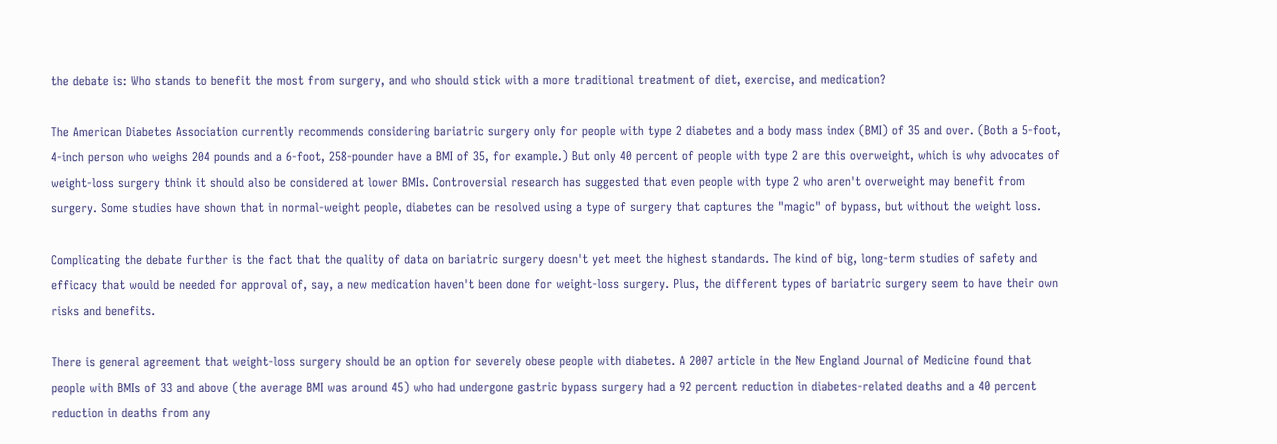the debate is: Who stands to benefit the most from surgery, and who should stick with a more traditional treatment of diet, exercise, and medication?

The American Diabetes Association currently recommends considering bariatric surgery only for people with type 2 diabetes and a body mass index (BMI) of 35 and over. (Both a 5-foot, 4-inch person who weighs 204 pounds and a 6-foot, 258-pounder have a BMI of 35, for example.) But only 40 percent of people with type 2 are this overweight, which is why advocates of weight-loss surgery think it should also be considered at lower BMIs. Controversial research has suggested that even people with type 2 who aren't overweight may benefit from surgery. Some studies have shown that in normal-weight people, diabetes can be resolved using a type of surgery that captures the "magic" of bypass, but without the weight loss.

Complicating the debate further is the fact that the quality of data on bariatric surgery doesn't yet meet the highest standards. The kind of big, long-term studies of safety and efficacy that would be needed for approval of, say, a new medication haven't been done for weight-loss surgery. Plus, the different types of bariatric surgery seem to have their own risks and benefits.

There is general agreement that weight-loss surgery should be an option for severely obese people with diabetes. A 2007 article in the New England Journal of Medicine found that people with BMIs of 33 and above (the average BMI was around 45) who had undergone gastric bypass surgery had a 92 percent reduction in diabetes-related deaths and a 40 percent reduction in deaths from any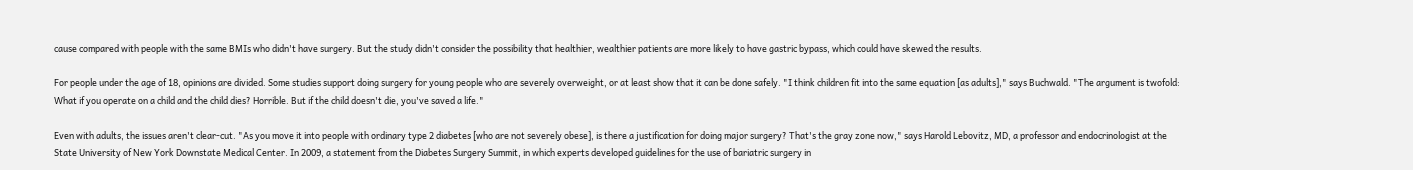cause compared with people with the same BMIs who didn't have surgery. But the study didn't consider the possibility that healthier, wealthier patients are more likely to have gastric bypass, which could have skewed the results.

For people under the age of 18, opinions are divided. Some studies support doing surgery for young people who are severely overweight, or at least show that it can be done safely. "I think children fit into the same equation [as adults]," says Buchwald. "The argument is twofold: What if you operate on a child and the child dies? Horrible. But if the child doesn't die, you've saved a life."

Even with adults, the issues aren't clear-cut. "As you move it into people with ordinary type 2 diabetes [who are not severely obese], is there a justification for doing major surgery? That's the gray zone now," says Harold Lebovitz, MD, a professor and endocrinologist at the State University of New York Downstate Medical Center. In 2009, a statement from the Diabetes Surgery Summit, in which experts developed guidelines for the use of bariatric surgery in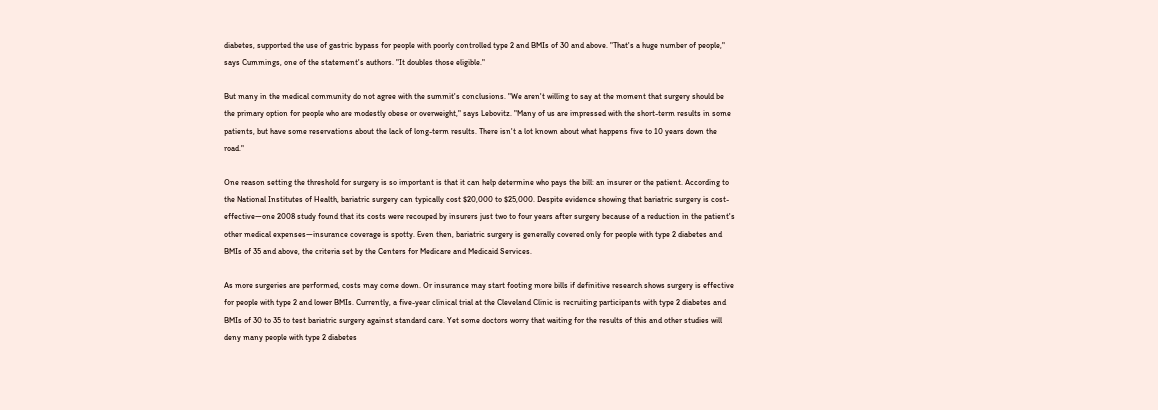diabetes, supported the use of gastric bypass for people with poorly controlled type 2 and BMIs of 30 and above. "That's a huge number of people," says Cummings, one of the statement's authors. "It doubles those eligible."

But many in the medical community do not agree with the summit's conclusions. "We aren't willing to say at the moment that surgery should be the primary option for people who are modestly obese or overweight," says Lebovitz. "Many of us are impressed with the short-term results in some patients, but have some reservations about the lack of long-term results. There isn't a lot known about what happens five to 10 years down the road."

One reason setting the threshold for surgery is so important is that it can help determine who pays the bill: an insurer or the patient. According to the National Institutes of Health, bariatric surgery can typically cost $20,000 to $25,000. Despite evidence showing that bariatric surgery is cost-effective—one 2008 study found that its costs were recouped by insurers just two to four years after surgery because of a reduction in the patient's other medical expenses—insurance coverage is spotty. Even then, bariatric surgery is generally covered only for people with type 2 diabetes and BMIs of 35 and above, the criteria set by the Centers for Medicare and Medicaid Services.

As more surgeries are performed, costs may come down. Or insurance may start footing more bills if definitive research shows surgery is effective for people with type 2 and lower BMIs. Currently, a five-year clinical trial at the Cleveland Clinic is recruiting participants with type 2 diabetes and BMIs of 30 to 35 to test bariatric surgery against standard care. Yet some doctors worry that waiting for the results of this and other studies will deny many people with type 2 diabetes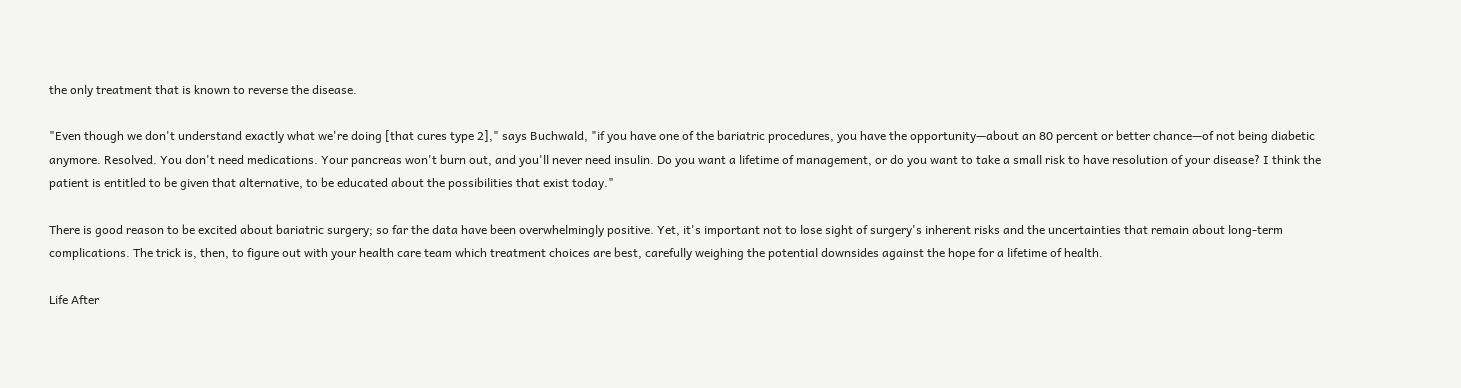the only treatment that is known to reverse the disease.

"Even though we don't understand exactly what we're doing [that cures type 2]," says Buchwald, "if you have one of the bariatric procedures, you have the opportunity—about an 80 percent or better chance—of not being diabetic anymore. Resolved. You don't need medications. Your pancreas won't burn out, and you'll never need insulin. Do you want a lifetime of management, or do you want to take a small risk to have resolution of your disease? I think the patient is entitled to be given that alternative, to be educated about the possibilities that exist today."

There is good reason to be excited about bariatric surgery; so far the data have been overwhelmingly positive. Yet, it's important not to lose sight of surgery's inherent risks and the uncertainties that remain about long-term complications. The trick is, then, to figure out with your health care team which treatment choices are best, carefully weighing the potential downsides against the hope for a lifetime of health.

Life After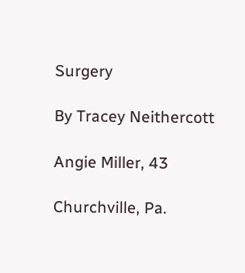Surgery

By Tracey Neithercott

Angie Miller, 43

Churchville, Pa.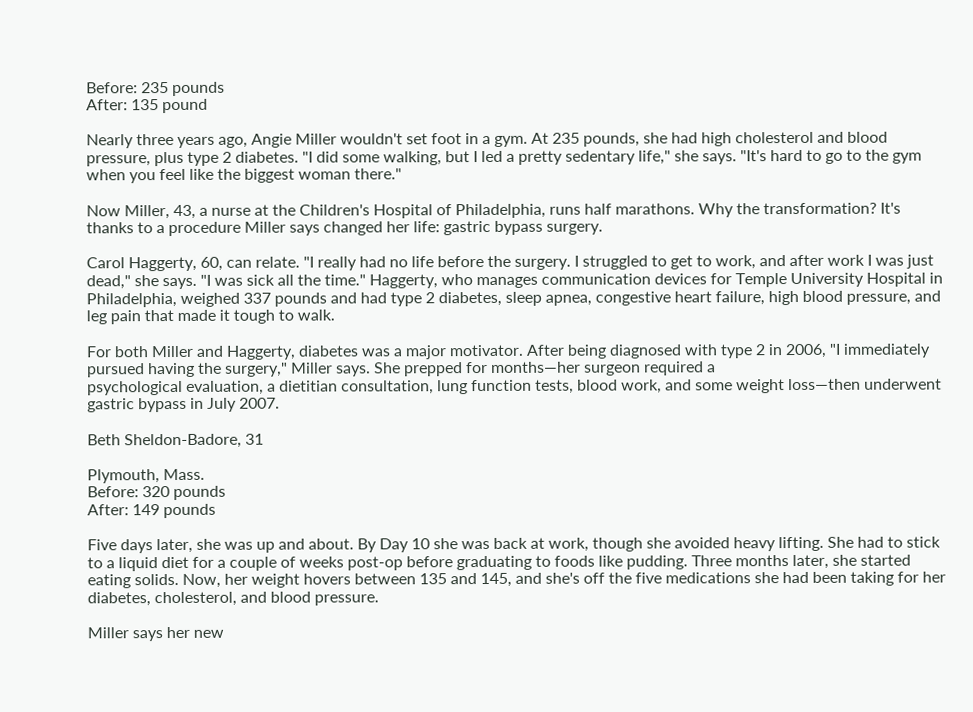Before: 235 pounds
After: 135 pound

Nearly three years ago, Angie Miller wouldn't set foot in a gym. At 235 pounds, she had high cholesterol and blood pressure, plus type 2 diabetes. "I did some walking, but I led a pretty sedentary life," she says. "It's hard to go to the gym when you feel like the biggest woman there."

Now Miller, 43, a nurse at the Children's Hospital of Philadelphia, runs half marathons. Why the transformation? It's thanks to a procedure Miller says changed her life: gastric bypass surgery.

Carol Haggerty, 60, can relate. "I really had no life before the surgery. I struggled to get to work, and after work I was just dead," she says. "I was sick all the time." Haggerty, who manages communication devices for Temple University Hospital in Philadelphia, weighed 337 pounds and had type 2 diabetes, sleep apnea, congestive heart failure, high blood pressure, and leg pain that made it tough to walk.

For both Miller and Haggerty, diabetes was a major motivator. After being diagnosed with type 2 in 2006, "I immediately pursued having the surgery," Miller says. She prepped for months—her surgeon required a
psychological evaluation, a dietitian consultation, lung function tests, blood work, and some weight loss—then underwent gastric bypass in July 2007.

Beth Sheldon-Badore, 31

Plymouth, Mass.
Before: 320 pounds
After: 149 pounds

Five days later, she was up and about. By Day 10 she was back at work, though she avoided heavy lifting. She had to stick to a liquid diet for a couple of weeks post-op before graduating to foods like pudding. Three months later, she started eating solids. Now, her weight hovers between 135 and 145, and she's off the five medications she had been taking for her diabetes, cholesterol, and blood pressure.

Miller says her new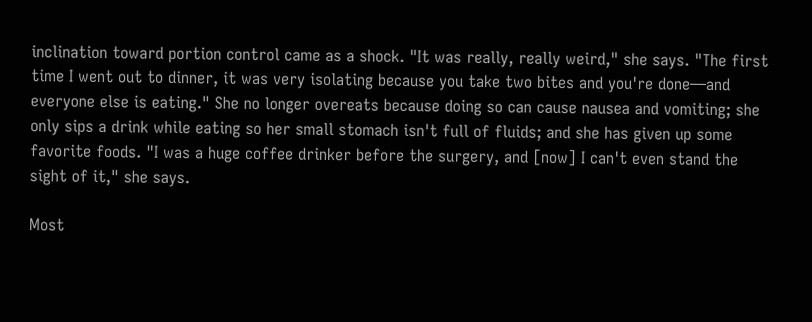inclination toward portion control came as a shock. "It was really, really weird," she says. "The first time I went out to dinner, it was very isolating because you take two bites and you're done—and everyone else is eating." She no longer overeats because doing so can cause nausea and vomiting; she only sips a drink while eating so her small stomach isn't full of fluids; and she has given up some favorite foods. "I was a huge coffee drinker before the surgery, and [now] I can't even stand the sight of it," she says.

Most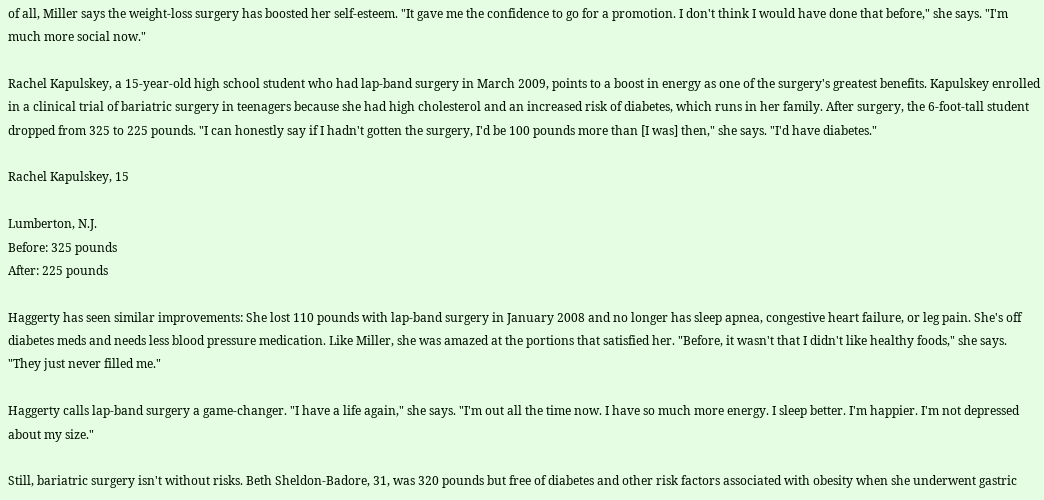of all, Miller says the weight-loss surgery has boosted her self-esteem. "It gave me the confidence to go for a promotion. I don't think I would have done that before," she says. "I'm much more social now."

Rachel Kapulskey, a 15-year-old high school student who had lap-band surgery in March 2009, points to a boost in energy as one of the surgery's greatest benefits. Kapulskey enrolled in a clinical trial of bariatric surgery in teenagers because she had high cholesterol and an increased risk of diabetes, which runs in her family. After surgery, the 6-foot-tall student dropped from 325 to 225 pounds. "I can honestly say if I hadn't gotten the surgery, I'd be 100 pounds more than [I was] then," she says. "I'd have diabetes."

Rachel Kapulskey, 15

Lumberton, N.J.
Before: 325 pounds
After: 225 pounds

Haggerty has seen similar improvements: She lost 110 pounds with lap-band surgery in January 2008 and no longer has sleep apnea, congestive heart failure, or leg pain. She's off diabetes meds and needs less blood pressure medication. Like Miller, she was amazed at the portions that satisfied her. "Before, it wasn't that I didn't like healthy foods," she says. "They just never filled me."

Haggerty calls lap-band surgery a game-changer. "I have a life again," she says. "I'm out all the time now. I have so much more energy. I sleep better. I'm happier. I'm not depressed about my size."

Still, bariatric surgery isn't without risks. Beth Sheldon-Badore, 31, was 320 pounds but free of diabetes and other risk factors associated with obesity when she underwent gastric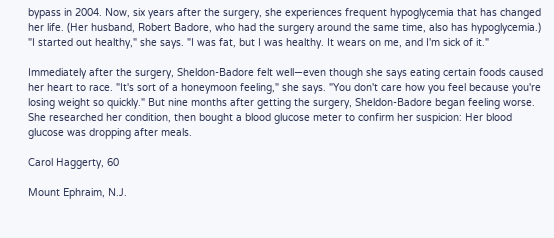bypass in 2004. Now, six years after the surgery, she experiences frequent hypoglycemia that has changed her life. (Her husband, Robert Badore, who had the surgery around the same time, also has hypoglycemia.) "I started out healthy," she says. "I was fat, but I was healthy. It wears on me, and I'm sick of it."

Immediately after the surgery, Sheldon-Badore felt well—even though she says eating certain foods caused her heart to race. "It's sort of a honeymoon feeling," she says. "You don't care how you feel because you're losing weight so quickly." But nine months after getting the surgery, Sheldon-Badore began feeling worse. She researched her condition, then bought a blood glucose meter to confirm her suspicion: Her blood glucose was dropping after meals.

Carol Haggerty, 60

Mount Ephraim, N.J.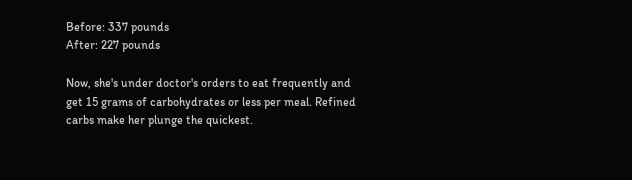Before: 337 pounds
After: 227 pounds

Now, she's under doctor's orders to eat frequently and get 15 grams of carbohydrates or less per meal. Refined carbs make her plunge the quickest.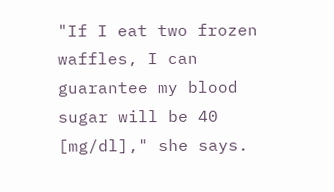"If I eat two frozen waffles, I can guarantee my blood sugar will be 40 [mg/dl]," she says.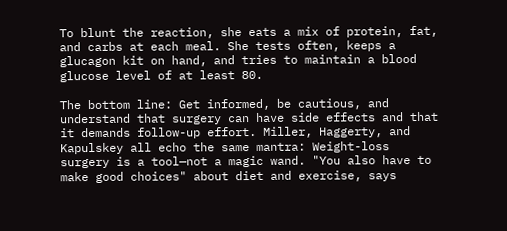To blunt the reaction, she eats a mix of protein, fat, and carbs at each meal. She tests often, keeps a glucagon kit on hand, and tries to maintain a blood glucose level of at least 80.

The bottom line: Get informed, be cautious, and understand that surgery can have side effects and that it demands follow-up effort. Miller, Haggerty, and Kapulskey all echo the same mantra: Weight-loss surgery is a tool—not a magic wand. "You also have to make good choices" about diet and exercise, says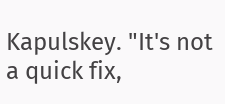Kapulskey. "It's not a quick fix,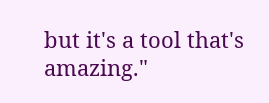but it's a tool that's amazing."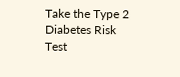Take the Type 2
Diabetes Risk Test